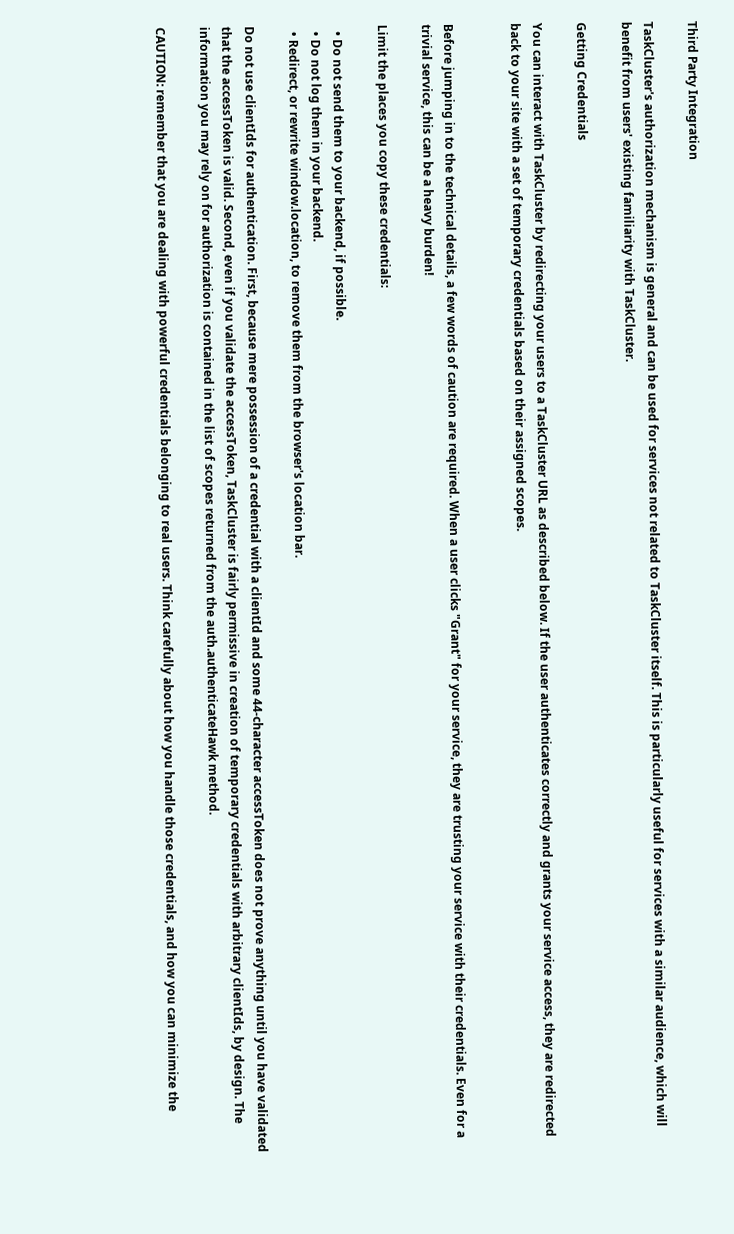Third Party Integration

TaskCluster's authorization mechanism is general and can be used for services not related to TaskCluster itself. This is particularly useful for services with a similar audience, which will benefit from users' existing familiarity with TaskCluster.

Getting Credentials

You can interact with TaskCluster by redirecting your users to a TaskCluster URL as described below. If the user authenticates correctly and grants your service access, they are redirected back to your site with a set of temporary credentials based on their assigned scopes.


Before jumping in to the technical details, a few words of caution are required. When a user clicks "Grant" for your service, they are trusting your service with their credentials. Even for a trivial service, this can be a heavy burden!

Limit the places you copy these credentials:

  • Do not send them to your backend, if possible.
  • Do not log them in your backend.
  • Redirect, or rewrite window.location, to remove them from the browser's location bar.

Do not use clientIds for authentication. First, because mere possession of a credential with a clientId and some 44-character accessToken does not prove anything until you have validated that the accessToken is valid. Second, even if you validate the accessToken, TaskCluster is fairly permissive in creation of temporary credentials with arbitrary clientIds, by design. The information you may rely on for authorization is contained in the list of scopes returned from the auth.authenticateHawk method.

CAUTION: remember that you are dealing with powerful credentials belonging to real users. Think carefully about how you handle those credentials, and how you can minimize the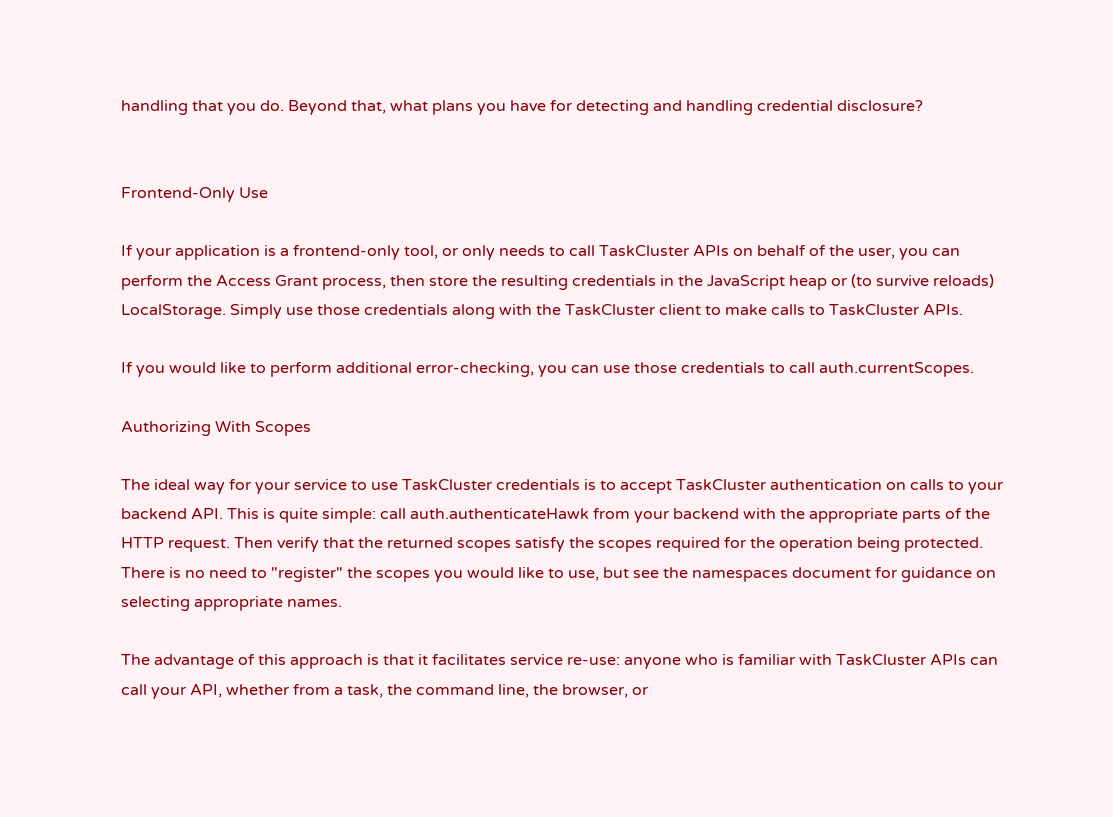handling that you do. Beyond that, what plans you have for detecting and handling credential disclosure?


Frontend-Only Use

If your application is a frontend-only tool, or only needs to call TaskCluster APIs on behalf of the user, you can perform the Access Grant process, then store the resulting credentials in the JavaScript heap or (to survive reloads) LocalStorage. Simply use those credentials along with the TaskCluster client to make calls to TaskCluster APIs.

If you would like to perform additional error-checking, you can use those credentials to call auth.currentScopes.

Authorizing With Scopes

The ideal way for your service to use TaskCluster credentials is to accept TaskCluster authentication on calls to your backend API. This is quite simple: call auth.authenticateHawk from your backend with the appropriate parts of the HTTP request. Then verify that the returned scopes satisfy the scopes required for the operation being protected. There is no need to "register" the scopes you would like to use, but see the namespaces document for guidance on selecting appropriate names.

The advantage of this approach is that it facilitates service re-use: anyone who is familiar with TaskCluster APIs can call your API, whether from a task, the command line, the browser, or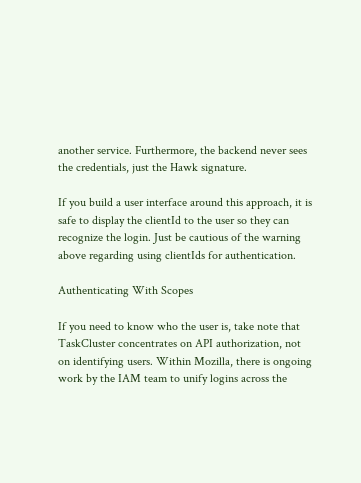another service. Furthermore, the backend never sees the credentials, just the Hawk signature.

If you build a user interface around this approach, it is safe to display the clientId to the user so they can recognize the login. Just be cautious of the warning above regarding using clientIds for authentication.

Authenticating With Scopes

If you need to know who the user is, take note that TaskCluster concentrates on API authorization, not on identifying users. Within Mozilla, there is ongoing work by the IAM team to unify logins across the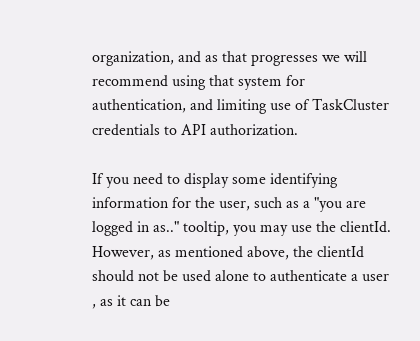organization, and as that progresses we will recommend using that system for authentication, and limiting use of TaskCluster credentials to API authorization.

If you need to display some identifying information for the user, such as a "you are logged in as.." tooltip, you may use the clientId. However, as mentioned above, the clientId should not be used alone to authenticate a user , as it can be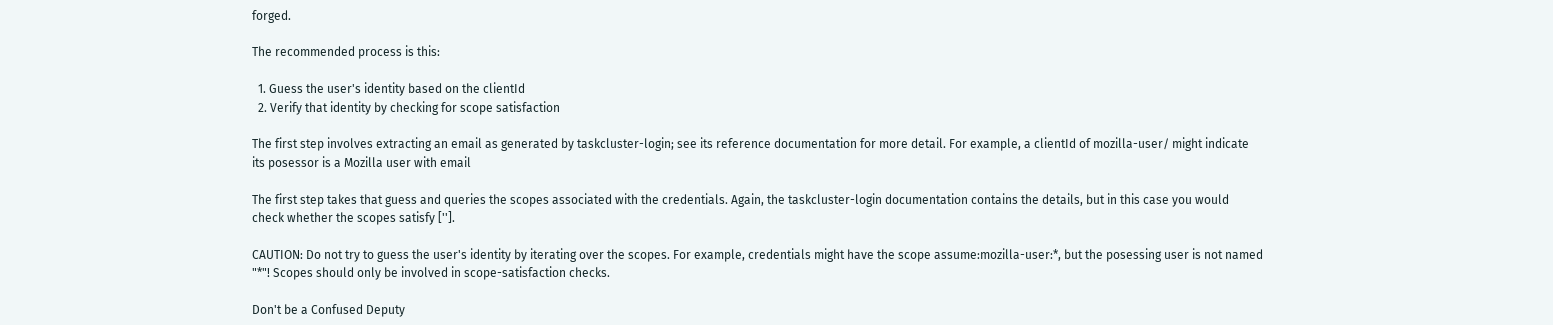forged.

The recommended process is this:

  1. Guess the user's identity based on the clientId
  2. Verify that identity by checking for scope satisfaction

The first step involves extracting an email as generated by taskcluster-login; see its reference documentation for more detail. For example, a clientId of mozilla-user/ might indicate its posessor is a Mozilla user with email

The first step takes that guess and queries the scopes associated with the credentials. Again, the taskcluster-login documentation contains the details, but in this case you would check whether the scopes satisfy [''].

CAUTION: Do not try to guess the user's identity by iterating over the scopes. For example, credentials might have the scope assume:mozilla-user:*, but the posessing user is not named "*"! Scopes should only be involved in scope-satisfaction checks.

Don't be a Confused Deputy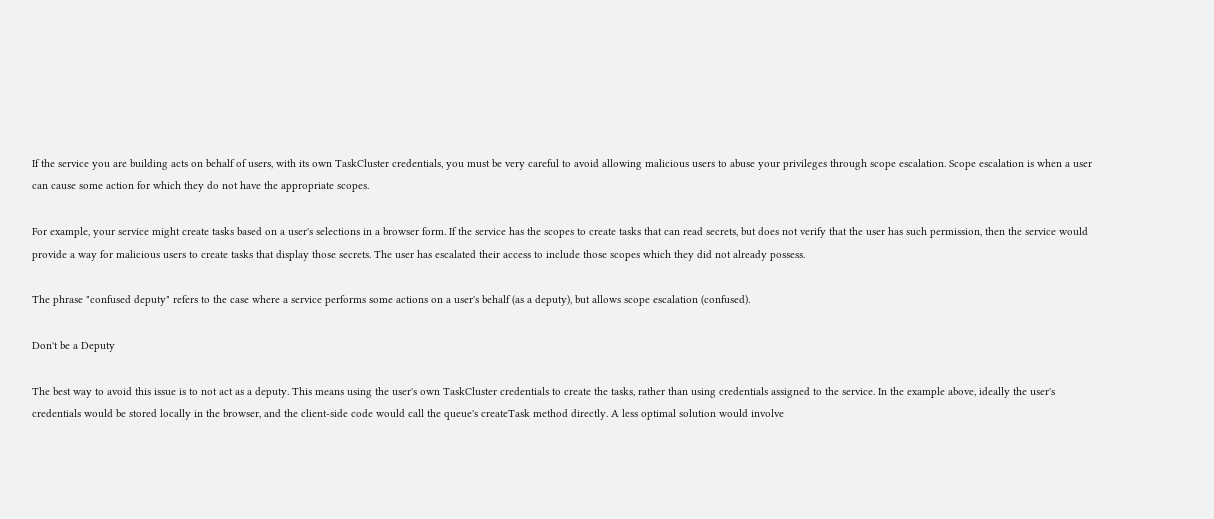If the service you are building acts on behalf of users, with its own TaskCluster credentials, you must be very careful to avoid allowing malicious users to abuse your privileges through scope escalation. Scope escalation is when a user can cause some action for which they do not have the appropriate scopes.

For example, your service might create tasks based on a user's selections in a browser form. If the service has the scopes to create tasks that can read secrets, but does not verify that the user has such permission, then the service would provide a way for malicious users to create tasks that display those secrets. The user has escalated their access to include those scopes which they did not already possess.

The phrase "confused deputy" refers to the case where a service performs some actions on a user's behalf (as a deputy), but allows scope escalation (confused).

Don't be a Deputy

The best way to avoid this issue is to not act as a deputy. This means using the user's own TaskCluster credentials to create the tasks, rather than using credentials assigned to the service. In the example above, ideally the user's credentials would be stored locally in the browser, and the client-side code would call the queue's createTask method directly. A less optimal solution would involve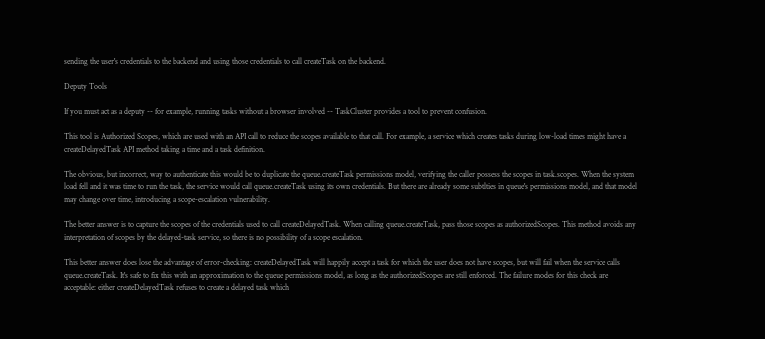sending the user's credentials to the backend and using those credentials to call createTask on the backend.

Deputy Tools

If you must act as a deputy -- for example, running tasks without a browser involved -- TaskCluster provides a tool to prevent confusion.

This tool is Authorized Scopes, which are used with an API call to reduce the scopes available to that call. For example, a service which creates tasks during low-load times might have a createDelayedTask API method taking a time and a task definition.

The obvious, but incorrect, way to authenticate this would be to duplicate the queue.createTask permissions model, verifying the caller possess the scopes in task.scopes. When the system load fell and it was time to run the task, the service would call queue.createTask using its own credentials. But there are already some subtlties in queue's permissions model, and that model may change over time, introducing a scope-escalation vulnerability.

The better answer is to capture the scopes of the credentials used to call createDelayedTask. When calling queue.createTask, pass those scopes as authorizedScopes. This method avoids any interpretation of scopes by the delayed-task service, so there is no possibility of a scope escalation.

This better answer does lose the advantage of error-checking: createDelayedTask will happily accept a task for which the user does not have scopes, but will fail when the service calls queue.createTask. It's safe to fix this with an approximation to the queue permissions model, as long as the authorizedScopes are still enforced. The failure modes for this check are acceptable: either createDelayedTask refuses to create a delayed task which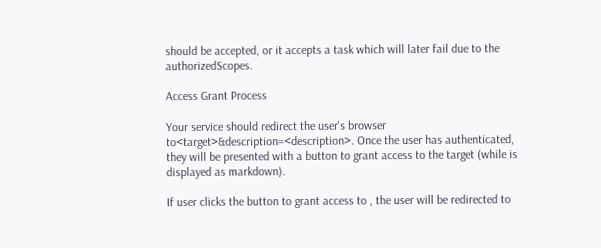should be accepted, or it accepts a task which will later fail due to the authorizedScopes.

Access Grant Process

Your service should redirect the user's browser to<target>&description=<description>. Once the user has authenticated, they will be presented with a button to grant access to the target (while is displayed as markdown).

If user clicks the button to grant access to , the user will be redirected to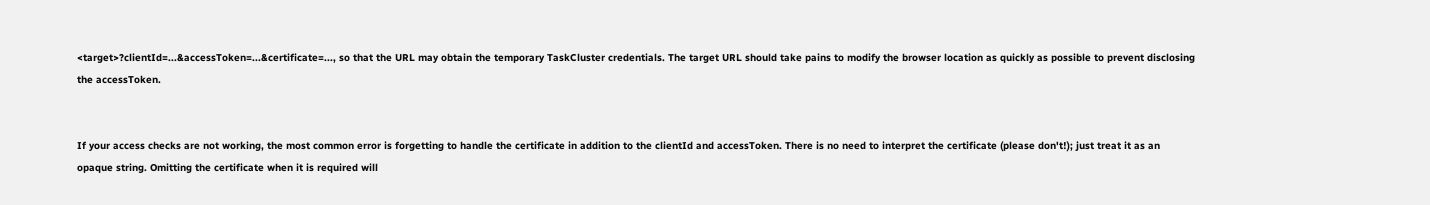<target>?clientId=...&accessToken=...&certificate=..., so that the URL may obtain the temporary TaskCluster credentials. The target URL should take pains to modify the browser location as quickly as possible to prevent disclosing the accessToken.


If your access checks are not working, the most common error is forgetting to handle the certificate in addition to the clientId and accessToken. There is no need to interpret the certificate (please don't!); just treat it as an opaque string. Omitting the certificate when it is required will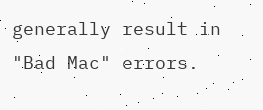generally result in "Bad Mac" errors.